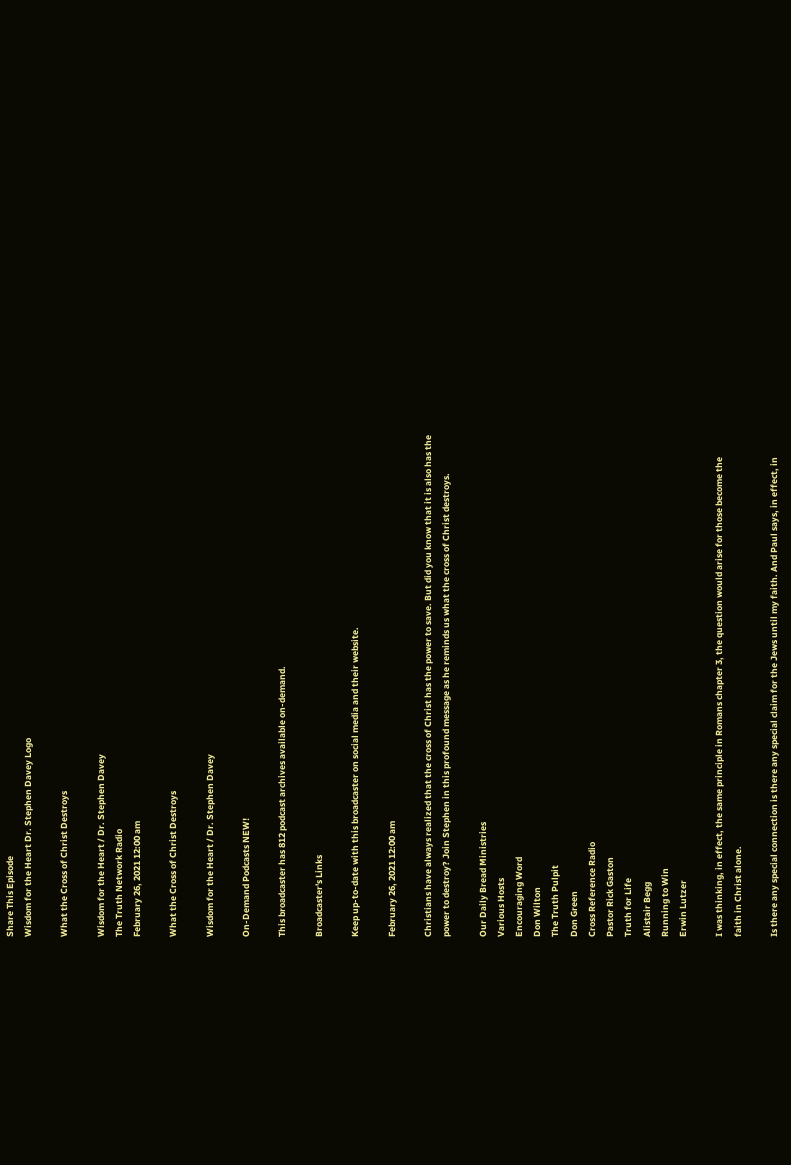Share This Episode
Wisdom for the Heart Dr. Stephen Davey Logo

What the Cross of Christ Destroys

Wisdom for the Heart / Dr. Stephen Davey
The Truth Network Radio
February 26, 2021 12:00 am

What the Cross of Christ Destroys

Wisdom for the Heart / Dr. Stephen Davey

On-Demand Podcasts NEW!

This broadcaster has 812 podcast archives available on-demand.

Broadcaster's Links

Keep up-to-date with this broadcaster on social media and their website.

February 26, 2021 12:00 am

Christians have always realized that the cross of Christ has the power to save. But did you know that it is also has the power to destroy? Join Stephen in this profound message as he reminds us what the cross of Christ destroys.

Our Daily Bread Ministries
Various Hosts
Encouraging Word
Don Wilton
The Truth Pulpit
Don Green
Cross Reference Radio
Pastor Rick Gaston
Truth for Life
Alistair Begg
Running to Win
Erwin Lutzer

I was thinking, in effect, the same principle in Romans chapter 3, the question would arise for those become the faith in Christ alone.

Is there any special connection is there any special claim for the Jews until my faith. And Paul says, in effect, in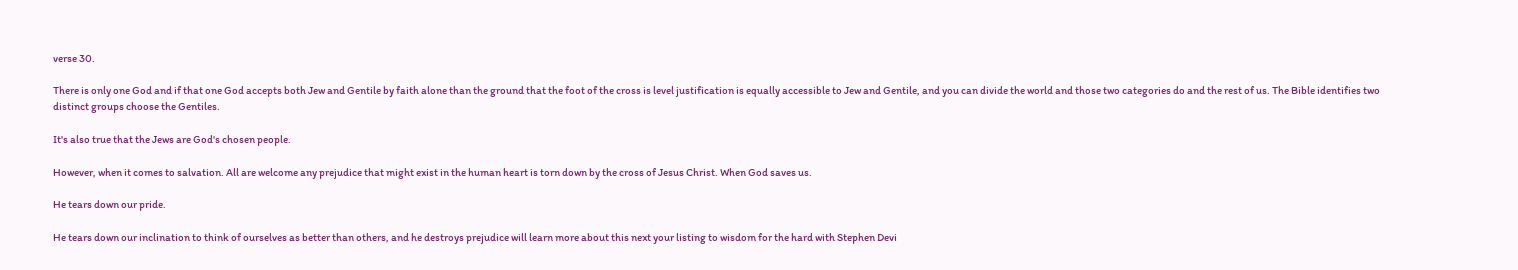verse 30.

There is only one God and if that one God accepts both Jew and Gentile by faith alone than the ground that the foot of the cross is level justification is equally accessible to Jew and Gentile, and you can divide the world and those two categories do and the rest of us. The Bible identifies two distinct groups choose the Gentiles.

It's also true that the Jews are God's chosen people.

However, when it comes to salvation. All are welcome any prejudice that might exist in the human heart is torn down by the cross of Jesus Christ. When God saves us.

He tears down our pride.

He tears down our inclination to think of ourselves as better than others, and he destroys prejudice will learn more about this next your listing to wisdom for the hard with Stephen Devi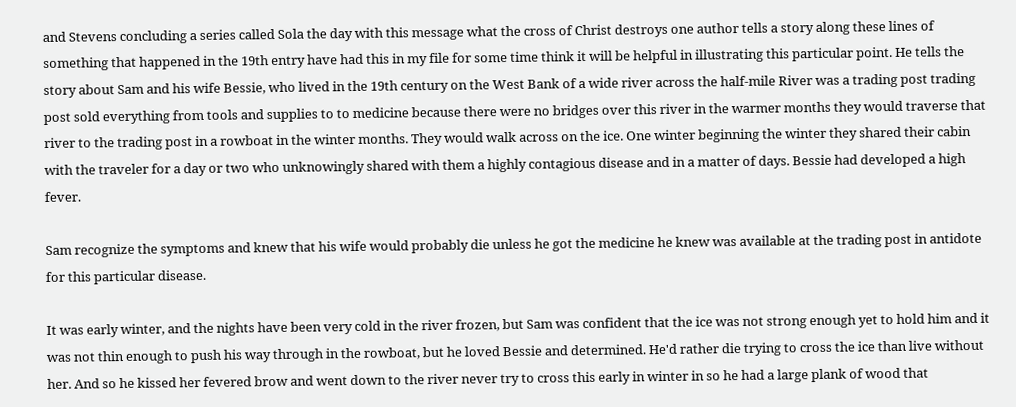and Stevens concluding a series called Sola the day with this message what the cross of Christ destroys one author tells a story along these lines of something that happened in the 19th entry have had this in my file for some time think it will be helpful in illustrating this particular point. He tells the story about Sam and his wife Bessie, who lived in the 19th century on the West Bank of a wide river across the half-mile River was a trading post trading post sold everything from tools and supplies to to medicine because there were no bridges over this river in the warmer months they would traverse that river to the trading post in a rowboat in the winter months. They would walk across on the ice. One winter beginning the winter they shared their cabin with the traveler for a day or two who unknowingly shared with them a highly contagious disease and in a matter of days. Bessie had developed a high fever.

Sam recognize the symptoms and knew that his wife would probably die unless he got the medicine he knew was available at the trading post in antidote for this particular disease.

It was early winter, and the nights have been very cold in the river frozen, but Sam was confident that the ice was not strong enough yet to hold him and it was not thin enough to push his way through in the rowboat, but he loved Bessie and determined. He'd rather die trying to cross the ice than live without her. And so he kissed her fevered brow and went down to the river never try to cross this early in winter in so he had a large plank of wood that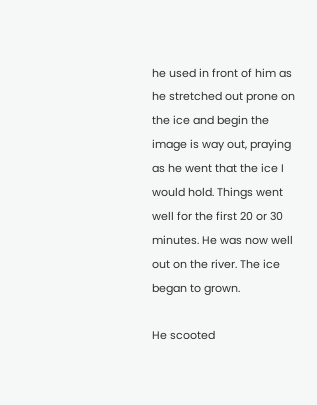he used in front of him as he stretched out prone on the ice and begin the image is way out, praying as he went that the ice I would hold. Things went well for the first 20 or 30 minutes. He was now well out on the river. The ice began to grown.

He scooted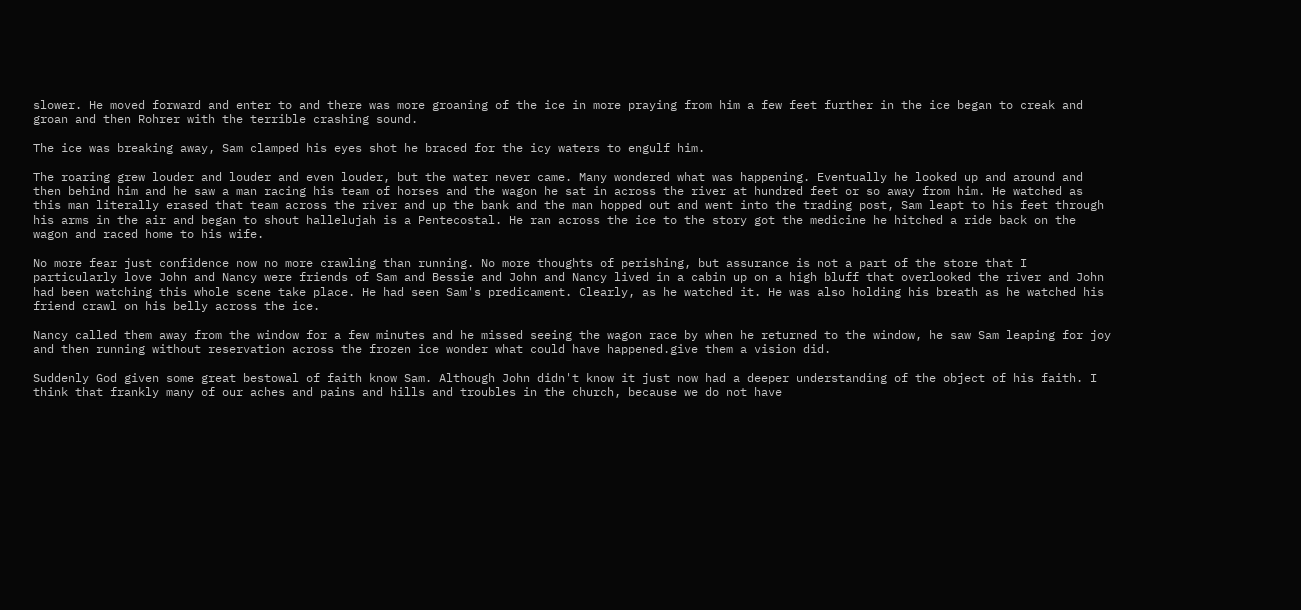slower. He moved forward and enter to and there was more groaning of the ice in more praying from him a few feet further in the ice began to creak and groan and then Rohrer with the terrible crashing sound.

The ice was breaking away, Sam clamped his eyes shot he braced for the icy waters to engulf him.

The roaring grew louder and louder and even louder, but the water never came. Many wondered what was happening. Eventually he looked up and around and then behind him and he saw a man racing his team of horses and the wagon he sat in across the river at hundred feet or so away from him. He watched as this man literally erased that team across the river and up the bank and the man hopped out and went into the trading post, Sam leapt to his feet through his arms in the air and began to shout hallelujah is a Pentecostal. He ran across the ice to the story got the medicine he hitched a ride back on the wagon and raced home to his wife.

No more fear just confidence now no more crawling than running. No more thoughts of perishing, but assurance is not a part of the store that I particularly love John and Nancy were friends of Sam and Bessie and John and Nancy lived in a cabin up on a high bluff that overlooked the river and John had been watching this whole scene take place. He had seen Sam's predicament. Clearly, as he watched it. He was also holding his breath as he watched his friend crawl on his belly across the ice.

Nancy called them away from the window for a few minutes and he missed seeing the wagon race by when he returned to the window, he saw Sam leaping for joy and then running without reservation across the frozen ice wonder what could have happened.give them a vision did.

Suddenly God given some great bestowal of faith know Sam. Although John didn't know it just now had a deeper understanding of the object of his faith. I think that frankly many of our aches and pains and hills and troubles in the church, because we do not have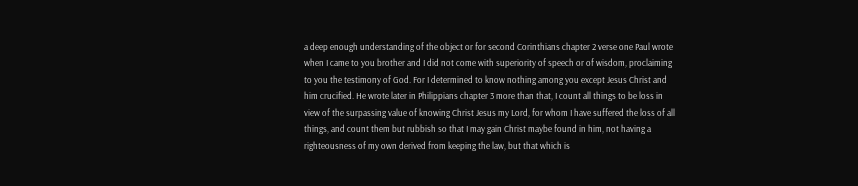a deep enough understanding of the object or for second Corinthians chapter 2 verse one Paul wrote when I came to you brother and I did not come with superiority of speech or of wisdom, proclaiming to you the testimony of God. For I determined to know nothing among you except Jesus Christ and him crucified. He wrote later in Philippians chapter 3 more than that, I count all things to be loss in view of the surpassing value of knowing Christ Jesus my Lord, for whom I have suffered the loss of all things, and count them but rubbish so that I may gain Christ maybe found in him, not having a righteousness of my own derived from keeping the law, but that which is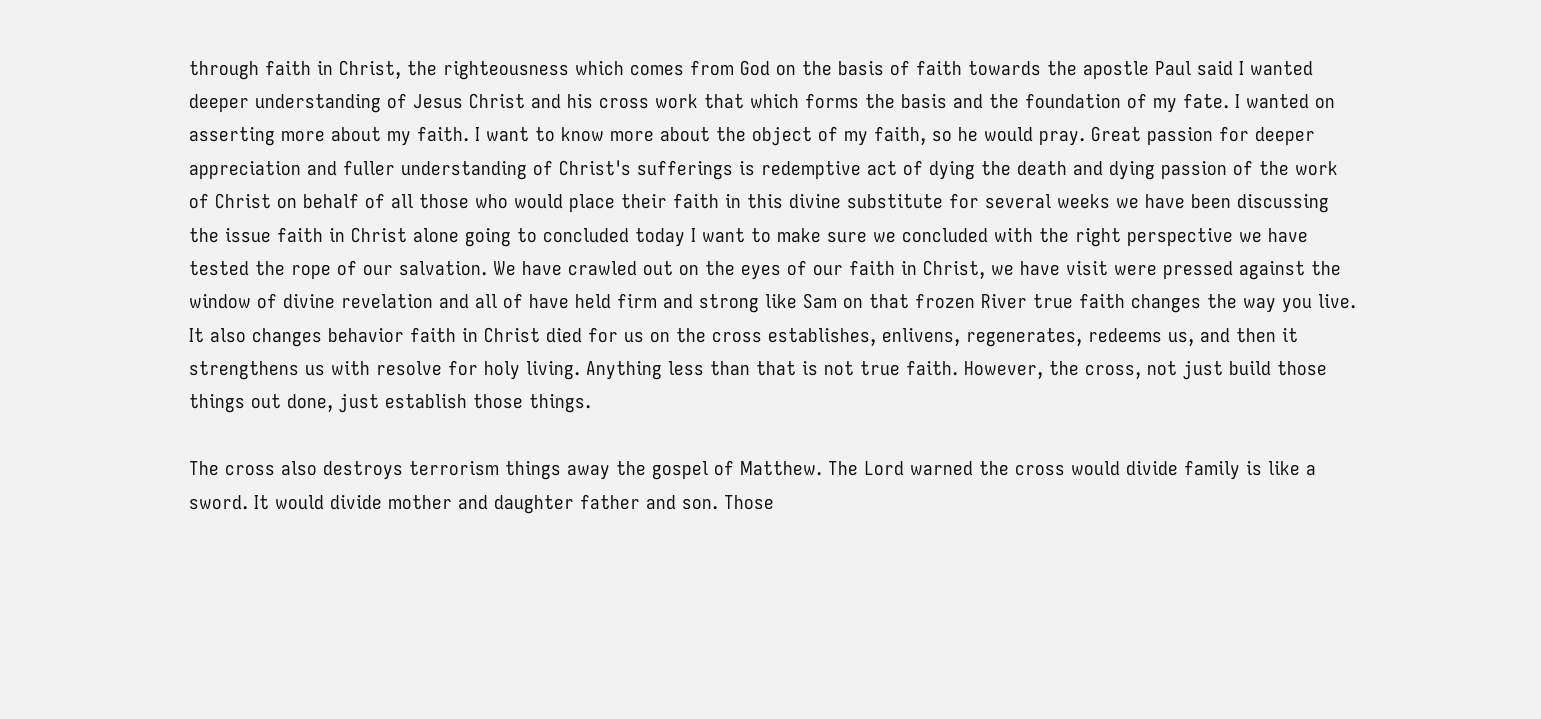through faith in Christ, the righteousness which comes from God on the basis of faith towards the apostle Paul said I wanted deeper understanding of Jesus Christ and his cross work that which forms the basis and the foundation of my fate. I wanted on asserting more about my faith. I want to know more about the object of my faith, so he would pray. Great passion for deeper appreciation and fuller understanding of Christ's sufferings is redemptive act of dying the death and dying passion of the work of Christ on behalf of all those who would place their faith in this divine substitute for several weeks we have been discussing the issue faith in Christ alone going to concluded today I want to make sure we concluded with the right perspective we have tested the rope of our salvation. We have crawled out on the eyes of our faith in Christ, we have visit were pressed against the window of divine revelation and all of have held firm and strong like Sam on that frozen River true faith changes the way you live. It also changes behavior faith in Christ died for us on the cross establishes, enlivens, regenerates, redeems us, and then it strengthens us with resolve for holy living. Anything less than that is not true faith. However, the cross, not just build those things out done, just establish those things.

The cross also destroys terrorism things away the gospel of Matthew. The Lord warned the cross would divide family is like a sword. It would divide mother and daughter father and son. Those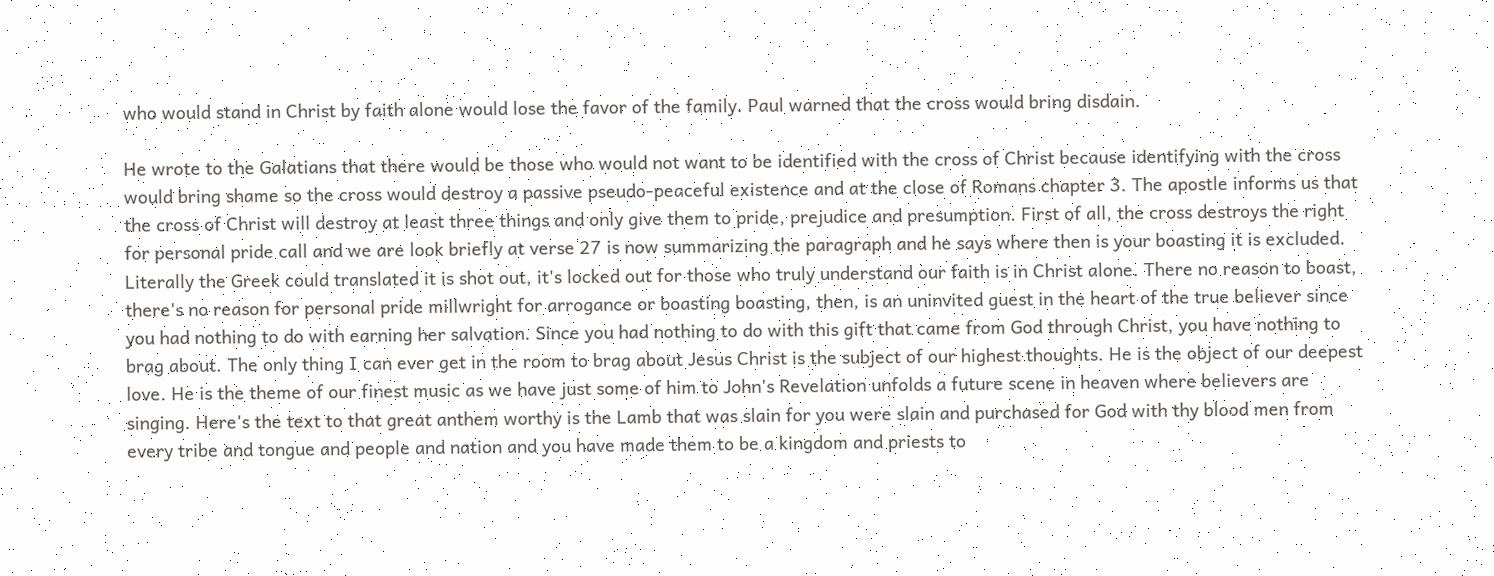who would stand in Christ by faith alone would lose the favor of the family. Paul warned that the cross would bring disdain.

He wrote to the Galatians that there would be those who would not want to be identified with the cross of Christ because identifying with the cross would bring shame so the cross would destroy a passive pseudo-peaceful existence and at the close of Romans chapter 3. The apostle informs us that the cross of Christ will destroy at least three things and only give them to pride, prejudice and presumption. First of all, the cross destroys the right for personal pride call and we are look briefly at verse 27 is now summarizing the paragraph and he says where then is your boasting it is excluded. Literally the Greek could translated it is shot out, it's locked out for those who truly understand our faith is in Christ alone. There no reason to boast, there's no reason for personal pride millwright for arrogance or boasting boasting, then, is an uninvited guest in the heart of the true believer since you had nothing to do with earning her salvation. Since you had nothing to do with this gift that came from God through Christ, you have nothing to brag about. The only thing I can ever get in the room to brag about Jesus Christ is the subject of our highest thoughts. He is the object of our deepest love. He is the theme of our finest music as we have just some of him to John's Revelation unfolds a future scene in heaven where believers are singing. Here's the text to that great anthem worthy is the Lamb that was slain for you were slain and purchased for God with thy blood men from every tribe and tongue and people and nation and you have made them to be a kingdom and priests to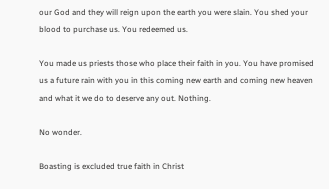our God and they will reign upon the earth you were slain. You shed your blood to purchase us. You redeemed us.

You made us priests those who place their faith in you. You have promised us a future rain with you in this coming new earth and coming new heaven and what it we do to deserve any out. Nothing.

No wonder.

Boasting is excluded true faith in Christ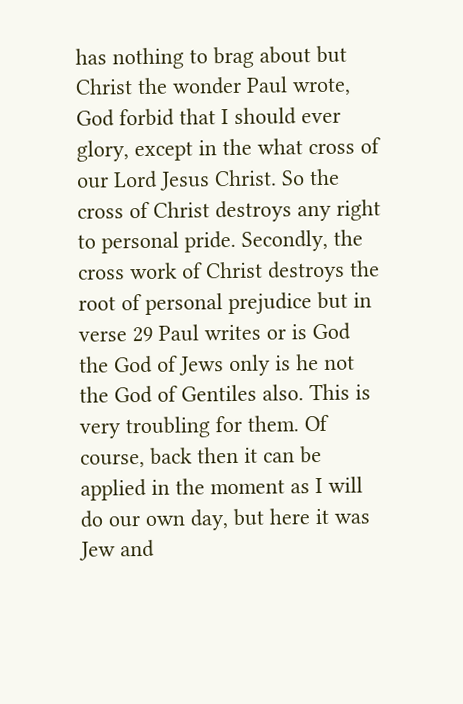has nothing to brag about but Christ the wonder Paul wrote, God forbid that I should ever glory, except in the what cross of our Lord Jesus Christ. So the cross of Christ destroys any right to personal pride. Secondly, the cross work of Christ destroys the root of personal prejudice but in verse 29 Paul writes or is God the God of Jews only is he not the God of Gentiles also. This is very troubling for them. Of course, back then it can be applied in the moment as I will do our own day, but here it was Jew and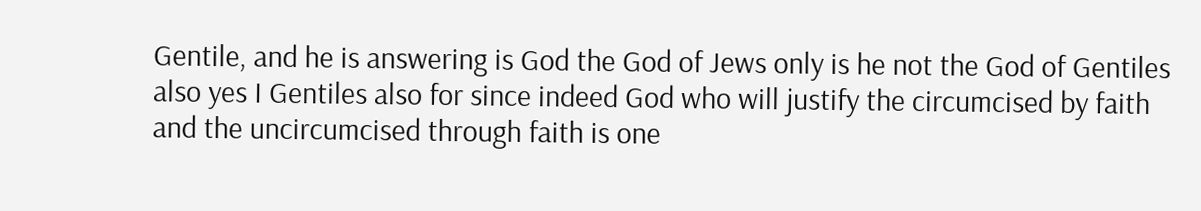Gentile, and he is answering is God the God of Jews only is he not the God of Gentiles also yes I Gentiles also for since indeed God who will justify the circumcised by faith and the uncircumcised through faith is one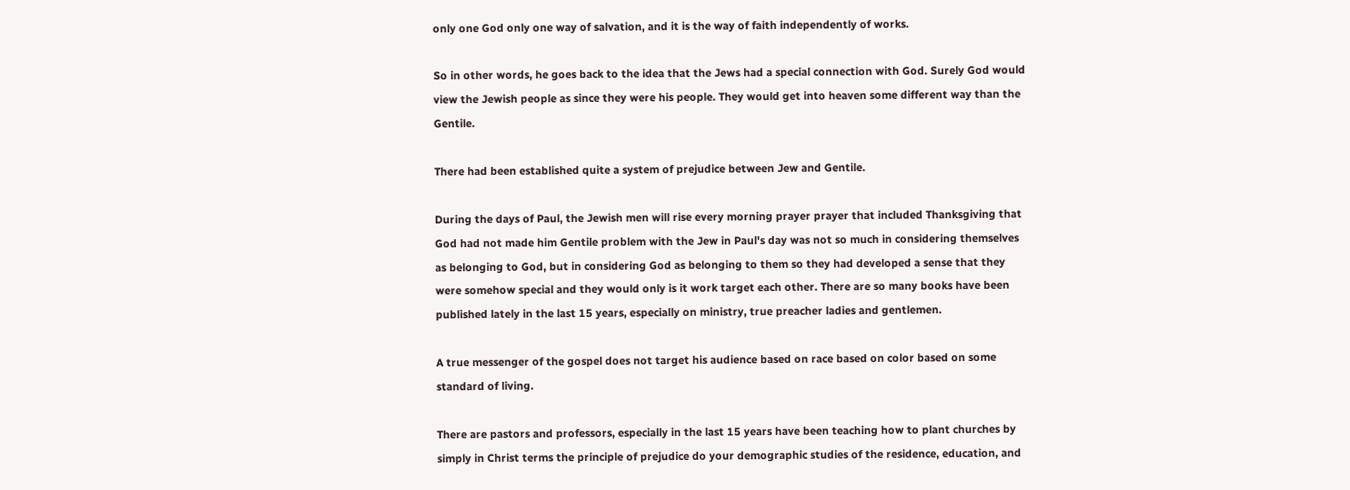only one God only one way of salvation, and it is the way of faith independently of works.

So in other words, he goes back to the idea that the Jews had a special connection with God. Surely God would view the Jewish people as since they were his people. They would get into heaven some different way than the Gentile.

There had been established quite a system of prejudice between Jew and Gentile.

During the days of Paul, the Jewish men will rise every morning prayer prayer that included Thanksgiving that God had not made him Gentile problem with the Jew in Paul's day was not so much in considering themselves as belonging to God, but in considering God as belonging to them so they had developed a sense that they were somehow special and they would only is it work target each other. There are so many books have been published lately in the last 15 years, especially on ministry, true preacher ladies and gentlemen.

A true messenger of the gospel does not target his audience based on race based on color based on some standard of living.

There are pastors and professors, especially in the last 15 years have been teaching how to plant churches by simply in Christ terms the principle of prejudice do your demographic studies of the residence, education, and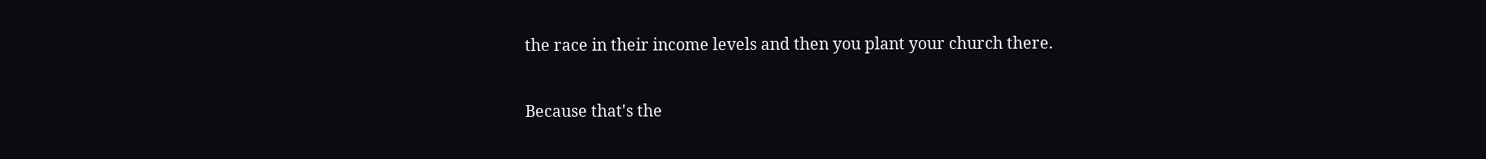the race in their income levels and then you plant your church there.

Because that's the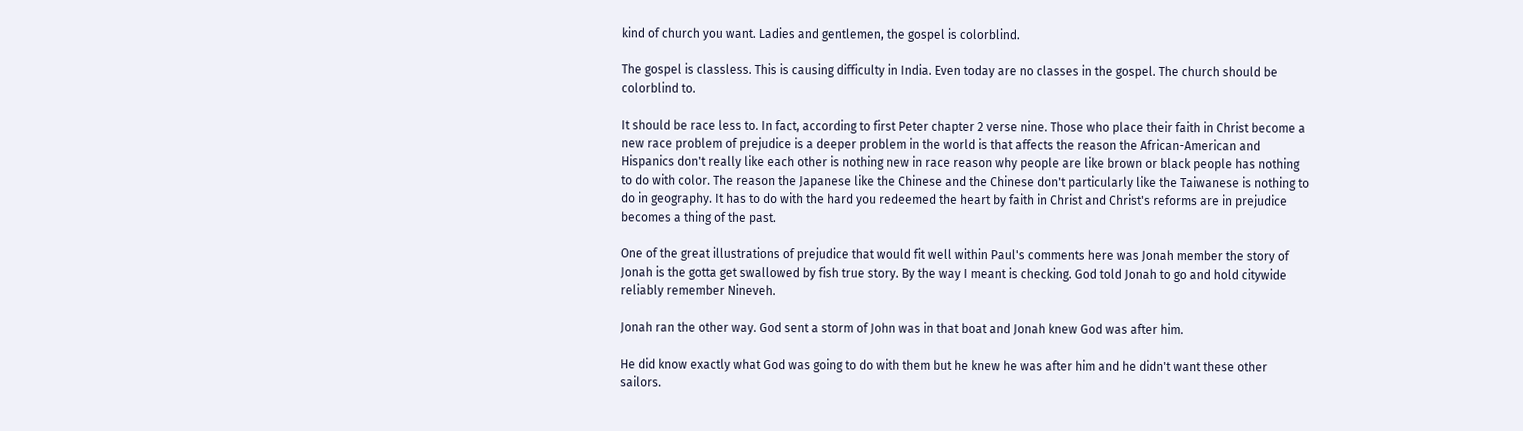kind of church you want. Ladies and gentlemen, the gospel is colorblind.

The gospel is classless. This is causing difficulty in India. Even today are no classes in the gospel. The church should be colorblind to.

It should be race less to. In fact, according to first Peter chapter 2 verse nine. Those who place their faith in Christ become a new race problem of prejudice is a deeper problem in the world is that affects the reason the African-American and Hispanics don't really like each other is nothing new in race reason why people are like brown or black people has nothing to do with color. The reason the Japanese like the Chinese and the Chinese don't particularly like the Taiwanese is nothing to do in geography. It has to do with the hard you redeemed the heart by faith in Christ and Christ's reforms are in prejudice becomes a thing of the past.

One of the great illustrations of prejudice that would fit well within Paul's comments here was Jonah member the story of Jonah is the gotta get swallowed by fish true story. By the way I meant is checking. God told Jonah to go and hold citywide reliably remember Nineveh.

Jonah ran the other way. God sent a storm of John was in that boat and Jonah knew God was after him.

He did know exactly what God was going to do with them but he knew he was after him and he didn't want these other sailors.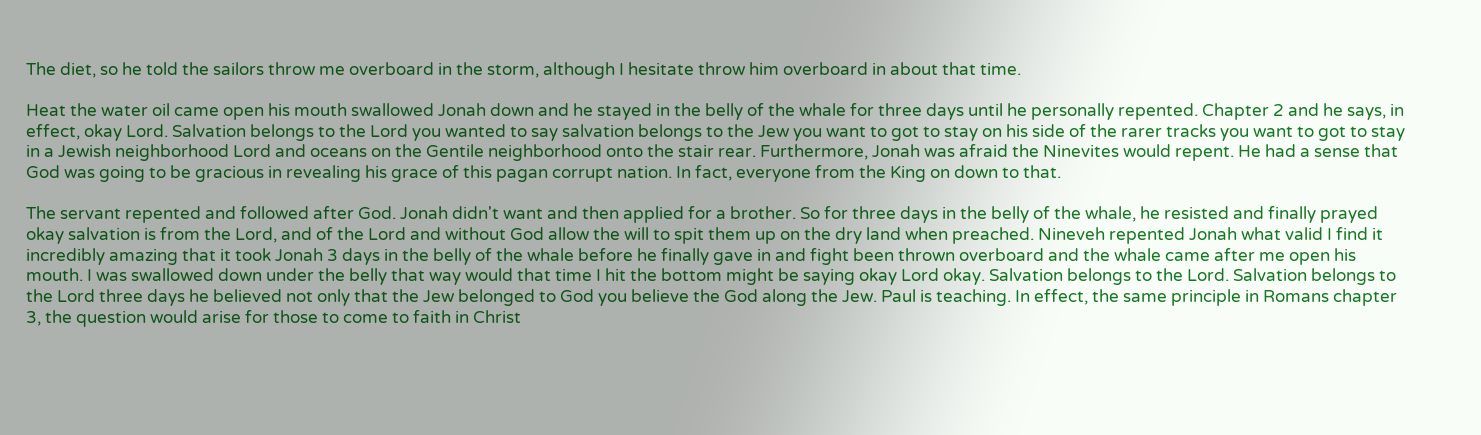The diet, so he told the sailors throw me overboard in the storm, although I hesitate throw him overboard in about that time.

Heat the water oil came open his mouth swallowed Jonah down and he stayed in the belly of the whale for three days until he personally repented. Chapter 2 and he says, in effect, okay Lord. Salvation belongs to the Lord you wanted to say salvation belongs to the Jew you want to got to stay on his side of the rarer tracks you want to got to stay in a Jewish neighborhood Lord and oceans on the Gentile neighborhood onto the stair rear. Furthermore, Jonah was afraid the Ninevites would repent. He had a sense that God was going to be gracious in revealing his grace of this pagan corrupt nation. In fact, everyone from the King on down to that.

The servant repented and followed after God. Jonah didn't want and then applied for a brother. So for three days in the belly of the whale, he resisted and finally prayed okay salvation is from the Lord, and of the Lord and without God allow the will to spit them up on the dry land when preached. Nineveh repented Jonah what valid I find it incredibly amazing that it took Jonah 3 days in the belly of the whale before he finally gave in and fight been thrown overboard and the whale came after me open his mouth. I was swallowed down under the belly that way would that time I hit the bottom might be saying okay Lord okay. Salvation belongs to the Lord. Salvation belongs to the Lord three days he believed not only that the Jew belonged to God you believe the God along the Jew. Paul is teaching. In effect, the same principle in Romans chapter 3, the question would arise for those to come to faith in Christ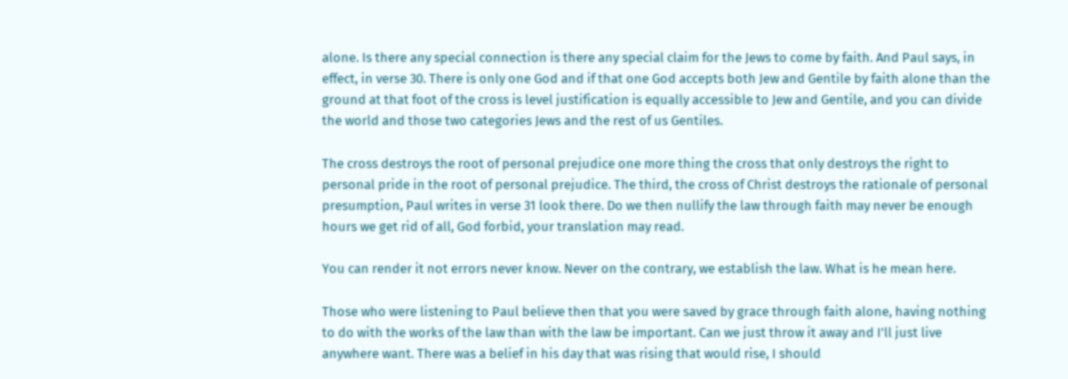alone. Is there any special connection is there any special claim for the Jews to come by faith. And Paul says, in effect, in verse 30. There is only one God and if that one God accepts both Jew and Gentile by faith alone than the ground at that foot of the cross is level justification is equally accessible to Jew and Gentile, and you can divide the world and those two categories Jews and the rest of us Gentiles.

The cross destroys the root of personal prejudice one more thing the cross that only destroys the right to personal pride in the root of personal prejudice. The third, the cross of Christ destroys the rationale of personal presumption, Paul writes in verse 31 look there. Do we then nullify the law through faith may never be enough hours we get rid of all, God forbid, your translation may read.

You can render it not errors never know. Never on the contrary, we establish the law. What is he mean here.

Those who were listening to Paul believe then that you were saved by grace through faith alone, having nothing to do with the works of the law than with the law be important. Can we just throw it away and I'll just live anywhere want. There was a belief in his day that was rising that would rise, I should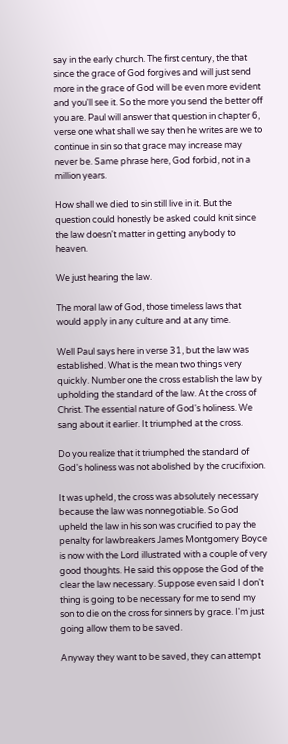say in the early church. The first century, the that since the grace of God forgives and will just send more in the grace of God will be even more evident and you'll see it. So the more you send the better off you are. Paul will answer that question in chapter 6, verse one what shall we say then he writes are we to continue in sin so that grace may increase may never be. Same phrase here, God forbid, not in a million years.

How shall we died to sin still live in it. But the question could honestly be asked could knit since the law doesn't matter in getting anybody to heaven.

We just hearing the law.

The moral law of God, those timeless laws that would apply in any culture and at any time.

Well Paul says here in verse 31, but the law was established. What is the mean two things very quickly. Number one the cross establish the law by upholding the standard of the law. At the cross of Christ. The essential nature of God's holiness. We sang about it earlier. It triumphed at the cross.

Do you realize that it triumphed the standard of God's holiness was not abolished by the crucifixion.

It was upheld, the cross was absolutely necessary because the law was nonnegotiable. So God upheld the law in his son was crucified to pay the penalty for lawbreakers James Montgomery Boyce is now with the Lord illustrated with a couple of very good thoughts. He said this oppose the God of the clear the law necessary. Suppose even said I don't thing is going to be necessary for me to send my son to die on the cross for sinners by grace. I'm just going allow them to be saved.

Anyway they want to be saved, they can attempt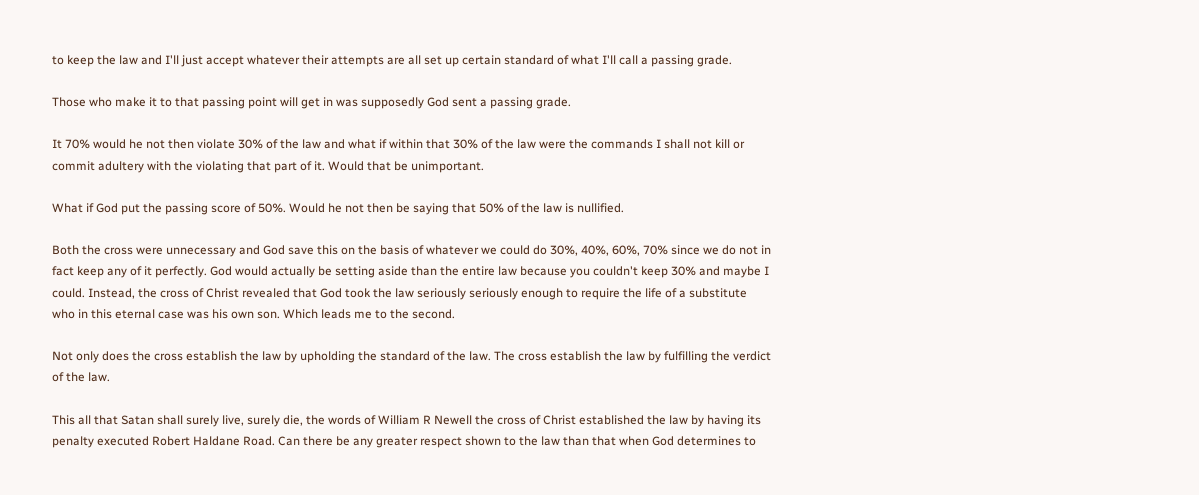to keep the law and I'll just accept whatever their attempts are all set up certain standard of what I'll call a passing grade.

Those who make it to that passing point will get in was supposedly God sent a passing grade.

It 70% would he not then violate 30% of the law and what if within that 30% of the law were the commands I shall not kill or commit adultery with the violating that part of it. Would that be unimportant.

What if God put the passing score of 50%. Would he not then be saying that 50% of the law is nullified.

Both the cross were unnecessary and God save this on the basis of whatever we could do 30%, 40%, 60%, 70% since we do not in fact keep any of it perfectly. God would actually be setting aside than the entire law because you couldn't keep 30% and maybe I could. Instead, the cross of Christ revealed that God took the law seriously seriously enough to require the life of a substitute who in this eternal case was his own son. Which leads me to the second.

Not only does the cross establish the law by upholding the standard of the law. The cross establish the law by fulfilling the verdict of the law.

This all that Satan shall surely live, surely die, the words of William R Newell the cross of Christ established the law by having its penalty executed Robert Haldane Road. Can there be any greater respect shown to the law than that when God determines to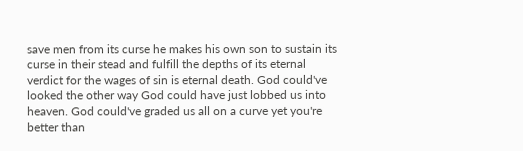save men from its curse he makes his own son to sustain its curse in their stead and fulfill the depths of its eternal verdict for the wages of sin is eternal death. God could've looked the other way God could have just lobbed us into heaven. God could've graded us all on a curve yet you're better than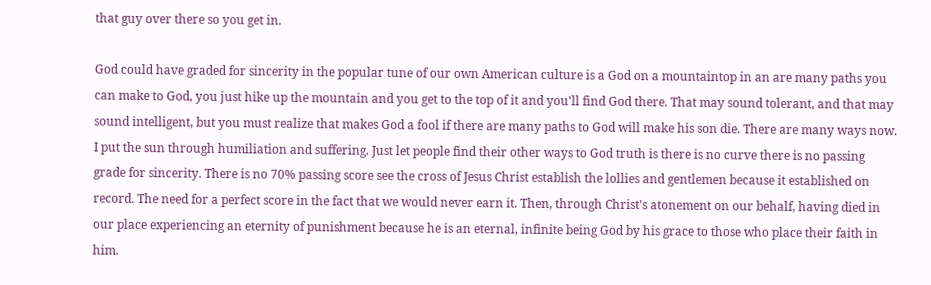that guy over there so you get in.

God could have graded for sincerity in the popular tune of our own American culture is a God on a mountaintop in an are many paths you can make to God, you just hike up the mountain and you get to the top of it and you'll find God there. That may sound tolerant, and that may sound intelligent, but you must realize that makes God a fool if there are many paths to God will make his son die. There are many ways now. I put the sun through humiliation and suffering. Just let people find their other ways to God truth is there is no curve there is no passing grade for sincerity. There is no 70% passing score see the cross of Jesus Christ establish the lollies and gentlemen because it established on record. The need for a perfect score in the fact that we would never earn it. Then, through Christ's atonement on our behalf, having died in our place experiencing an eternity of punishment because he is an eternal, infinite being God by his grace to those who place their faith in him.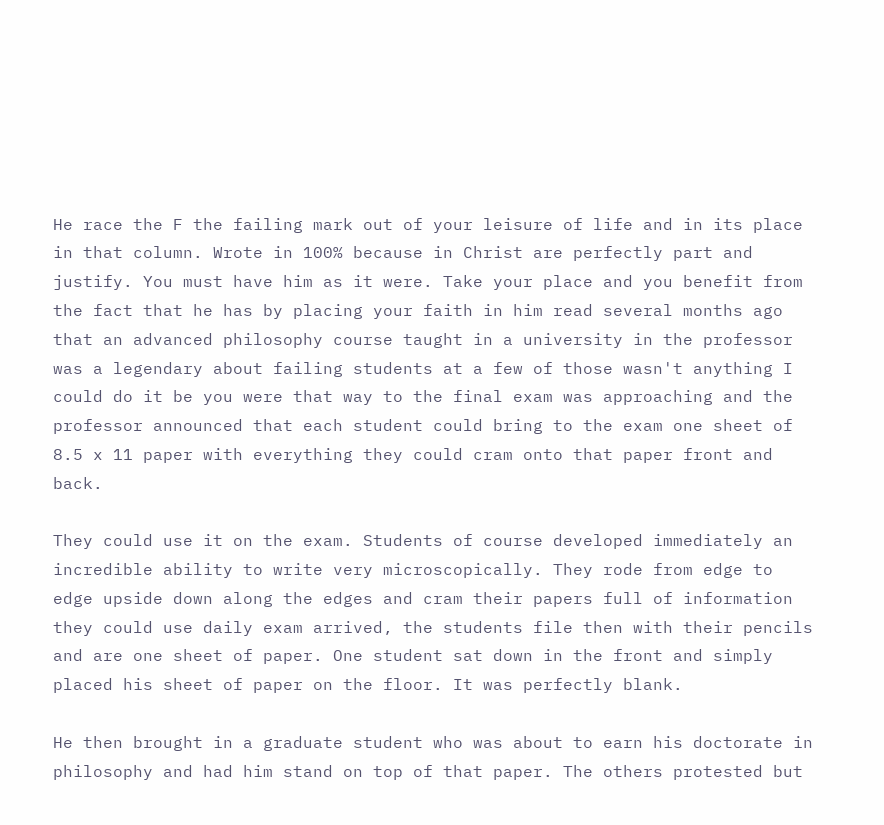He race the F the failing mark out of your leisure of life and in its place in that column. Wrote in 100% because in Christ are perfectly part and justify. You must have him as it were. Take your place and you benefit from the fact that he has by placing your faith in him read several months ago that an advanced philosophy course taught in a university in the professor was a legendary about failing students at a few of those wasn't anything I could do it be you were that way to the final exam was approaching and the professor announced that each student could bring to the exam one sheet of 8.5 x 11 paper with everything they could cram onto that paper front and back.

They could use it on the exam. Students of course developed immediately an incredible ability to write very microscopically. They rode from edge to edge upside down along the edges and cram their papers full of information they could use daily exam arrived, the students file then with their pencils and are one sheet of paper. One student sat down in the front and simply placed his sheet of paper on the floor. It was perfectly blank.

He then brought in a graduate student who was about to earn his doctorate in philosophy and had him stand on top of that paper. The others protested but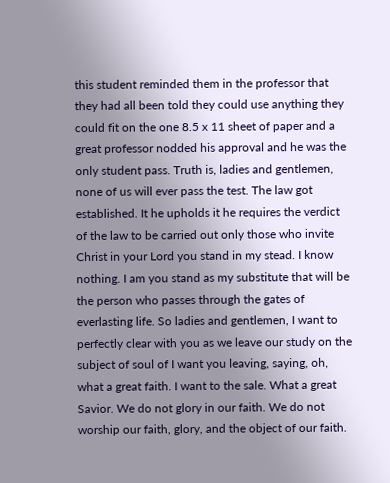this student reminded them in the professor that they had all been told they could use anything they could fit on the one 8.5 x 11 sheet of paper and a great professor nodded his approval and he was the only student pass. Truth is, ladies and gentlemen, none of us will ever pass the test. The law got established. It he upholds it he requires the verdict of the law to be carried out only those who invite Christ in your Lord you stand in my stead. I know nothing. I am you stand as my substitute that will be the person who passes through the gates of everlasting life. So ladies and gentlemen, I want to perfectly clear with you as we leave our study on the subject of soul of I want you leaving, saying, oh, what a great faith. I want to the sale. What a great Savior. We do not glory in our faith. We do not worship our faith, glory, and the object of our faith.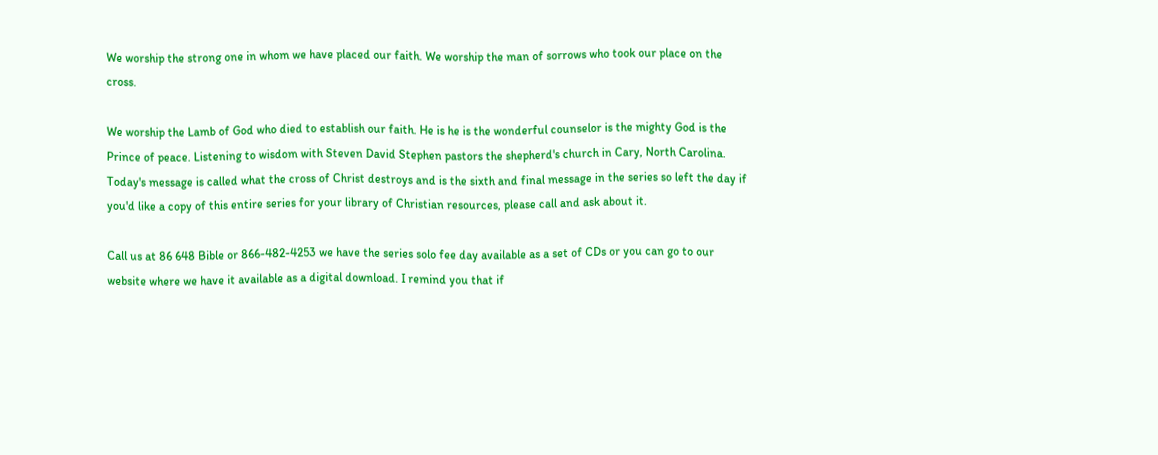We worship the strong one in whom we have placed our faith. We worship the man of sorrows who took our place on the cross.

We worship the Lamb of God who died to establish our faith. He is he is the wonderful counselor is the mighty God is the Prince of peace. Listening to wisdom with Steven David Stephen pastors the shepherd's church in Cary, North Carolina. Today's message is called what the cross of Christ destroys and is the sixth and final message in the series so left the day if you'd like a copy of this entire series for your library of Christian resources, please call and ask about it.

Call us at 86 648 Bible or 866-482-4253 we have the series solo fee day available as a set of CDs or you can go to our website where we have it available as a digital download. I remind you that if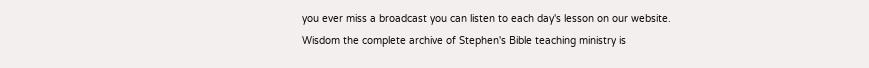you ever miss a broadcast you can listen to each day's lesson on our website. Wisdom the complete archive of Stephen's Bible teaching ministry is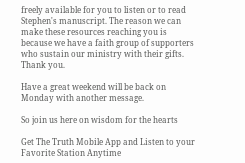freely available for you to listen or to read Stephen's manuscript. The reason we can make these resources reaching you is because we have a faith group of supporters who sustain our ministry with their gifts. Thank you.

Have a great weekend will be back on Monday with another message.

So join us here on wisdom for the hearts

Get The Truth Mobile App and Listen to your Favorite Station Anytime